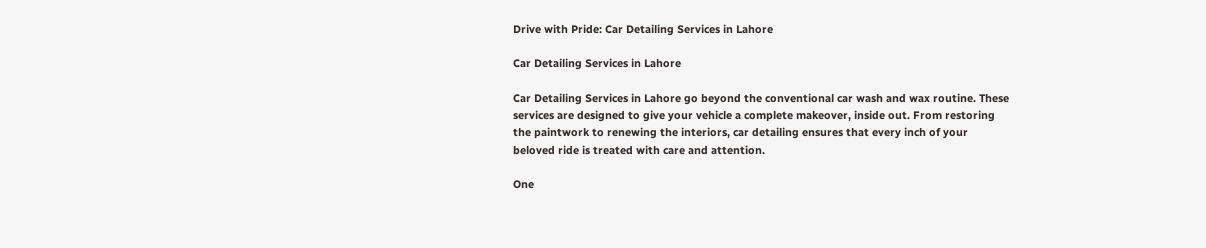Drive with Pride: Car Detailing Services in Lahore

Car Detailing Services in Lahore

Car Detailing Services in Lahore go beyond the conventional car wash and wax routine. These services are designed to give your vehicle a complete makeover, inside out. From restoring the paintwork to renewing the interiors, car detailing ensures that every inch of your beloved ride is treated with care and attention.

One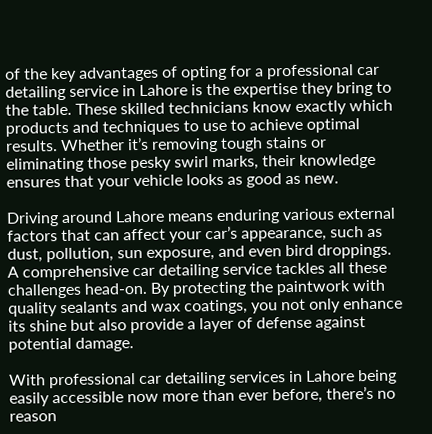of the key advantages of opting for a professional car detailing service in Lahore is the expertise they bring to the table. These skilled technicians know exactly which products and techniques to use to achieve optimal results. Whether it’s removing tough stains or eliminating those pesky swirl marks, their knowledge ensures that your vehicle looks as good as new.

Driving around Lahore means enduring various external factors that can affect your car’s appearance, such as dust, pollution, sun exposure, and even bird droppings. A comprehensive car detailing service tackles all these challenges head-on. By protecting the paintwork with quality sealants and wax coatings, you not only enhance its shine but also provide a layer of defense against potential damage.

With professional car detailing services in Lahore being easily accessible now more than ever before, there’s no reason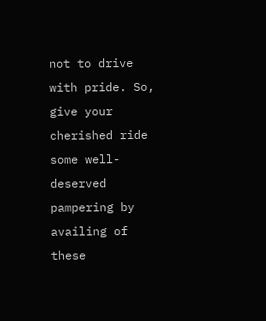not to drive with pride. So, give your cherished ride some well-deserved pampering by availing of these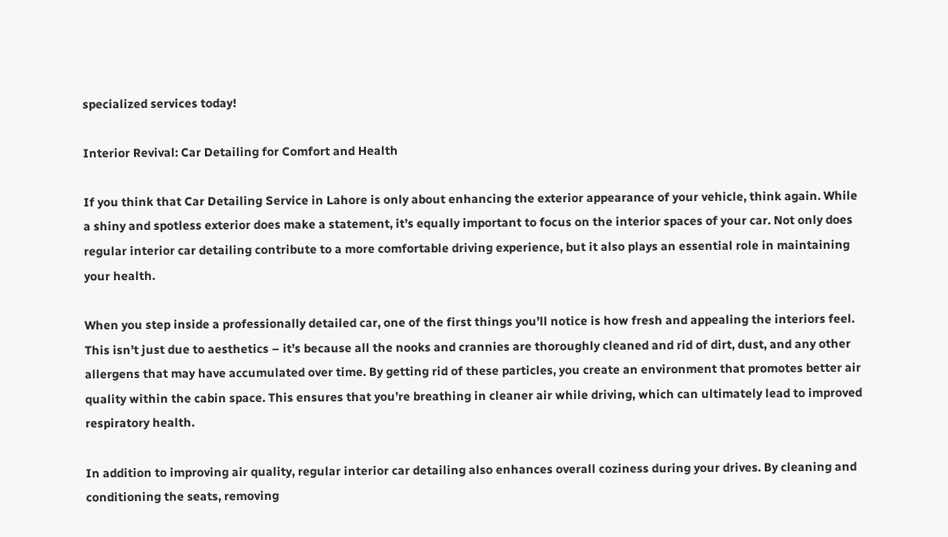specialized services today!

Interior Revival: Car Detailing for Comfort and Health

If you think that Car Detailing Service in Lahore is only about enhancing the exterior appearance of your vehicle, think again. While a shiny and spotless exterior does make a statement, it’s equally important to focus on the interior spaces of your car. Not only does regular interior car detailing contribute to a more comfortable driving experience, but it also plays an essential role in maintaining your health.

When you step inside a professionally detailed car, one of the first things you’ll notice is how fresh and appealing the interiors feel. This isn’t just due to aesthetics – it’s because all the nooks and crannies are thoroughly cleaned and rid of dirt, dust, and any other allergens that may have accumulated over time. By getting rid of these particles, you create an environment that promotes better air quality within the cabin space. This ensures that you’re breathing in cleaner air while driving, which can ultimately lead to improved respiratory health.

In addition to improving air quality, regular interior car detailing also enhances overall coziness during your drives. By cleaning and conditioning the seats, removing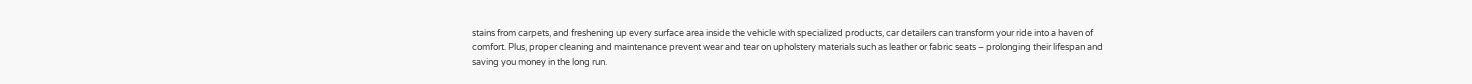stains from carpets, and freshening up every surface area inside the vehicle with specialized products, car detailers can transform your ride into a haven of comfort. Plus, proper cleaning and maintenance prevent wear and tear on upholstery materials such as leather or fabric seats – prolonging their lifespan and saving you money in the long run.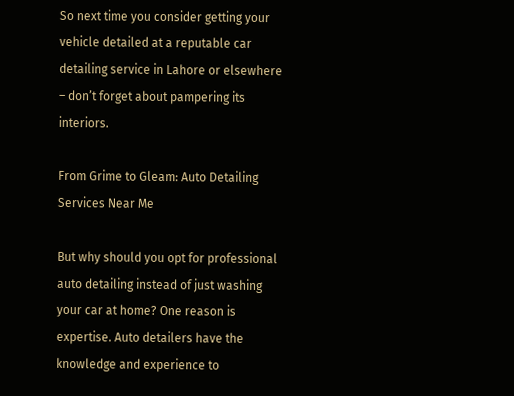So next time you consider getting your vehicle detailed at a reputable car detailing service in Lahore or elsewhere – don’t forget about pampering its interiors.

From Grime to Gleam: Auto Detailing Services Near Me

But why should you opt for professional auto detailing instead of just washing your car at home? One reason is expertise. Auto detailers have the knowledge and experience to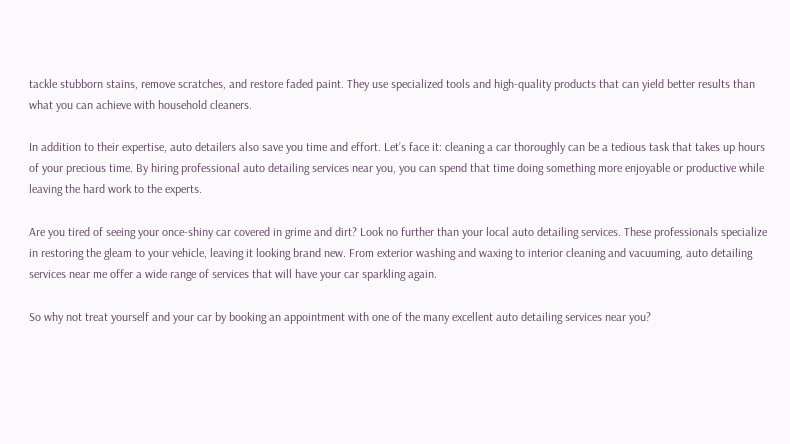tackle stubborn stains, remove scratches, and restore faded paint. They use specialized tools and high-quality products that can yield better results than what you can achieve with household cleaners.

In addition to their expertise, auto detailers also save you time and effort. Let’s face it: cleaning a car thoroughly can be a tedious task that takes up hours of your precious time. By hiring professional auto detailing services near you, you can spend that time doing something more enjoyable or productive while leaving the hard work to the experts.

Are you tired of seeing your once-shiny car covered in grime and dirt? Look no further than your local auto detailing services. These professionals specialize in restoring the gleam to your vehicle, leaving it looking brand new. From exterior washing and waxing to interior cleaning and vacuuming, auto detailing services near me offer a wide range of services that will have your car sparkling again.

So why not treat yourself and your car by booking an appointment with one of the many excellent auto detailing services near you?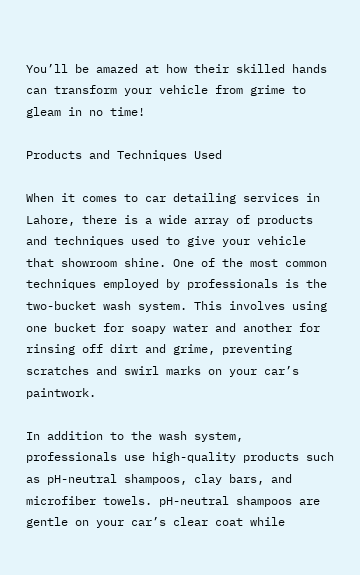You’ll be amazed at how their skilled hands can transform your vehicle from grime to gleam in no time!

Products and Techniques Used

When it comes to car detailing services in Lahore, there is a wide array of products and techniques used to give your vehicle that showroom shine. One of the most common techniques employed by professionals is the two-bucket wash system. This involves using one bucket for soapy water and another for rinsing off dirt and grime, preventing scratches and swirl marks on your car’s paintwork.

In addition to the wash system, professionals use high-quality products such as pH-neutral shampoos, clay bars, and microfiber towels. pH-neutral shampoos are gentle on your car’s clear coat while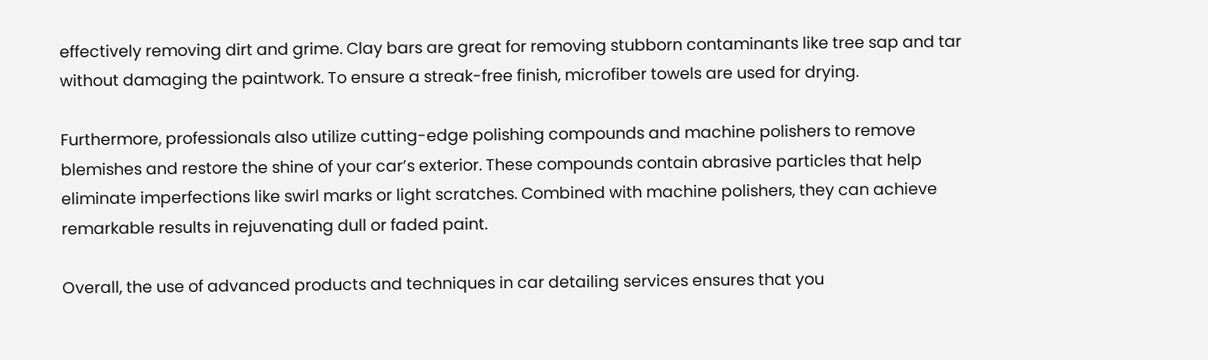effectively removing dirt and grime. Clay bars are great for removing stubborn contaminants like tree sap and tar without damaging the paintwork. To ensure a streak-free finish, microfiber towels are used for drying.

Furthermore, professionals also utilize cutting-edge polishing compounds and machine polishers to remove blemishes and restore the shine of your car’s exterior. These compounds contain abrasive particles that help eliminate imperfections like swirl marks or light scratches. Combined with machine polishers, they can achieve remarkable results in rejuvenating dull or faded paint.

Overall, the use of advanced products and techniques in car detailing services ensures that you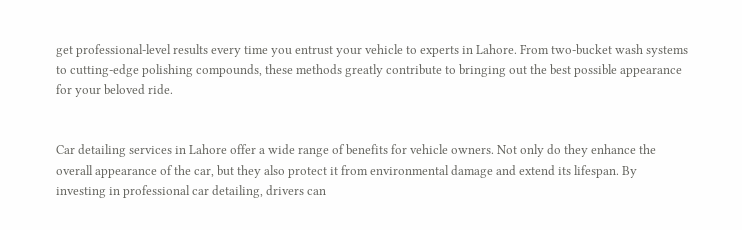get professional-level results every time you entrust your vehicle to experts in Lahore. From two-bucket wash systems to cutting-edge polishing compounds, these methods greatly contribute to bringing out the best possible appearance for your beloved ride.


Car detailing services in Lahore offer a wide range of benefits for vehicle owners. Not only do they enhance the overall appearance of the car, but they also protect it from environmental damage and extend its lifespan. By investing in professional car detailing, drivers can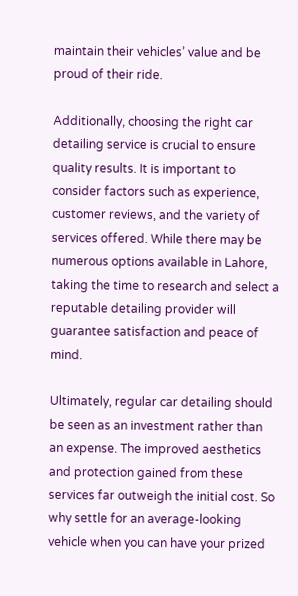maintain their vehicles’ value and be proud of their ride.

Additionally, choosing the right car detailing service is crucial to ensure quality results. It is important to consider factors such as experience, customer reviews, and the variety of services offered. While there may be numerous options available in Lahore, taking the time to research and select a reputable detailing provider will guarantee satisfaction and peace of mind.

Ultimately, regular car detailing should be seen as an investment rather than an expense. The improved aesthetics and protection gained from these services far outweigh the initial cost. So why settle for an average-looking vehicle when you can have your prized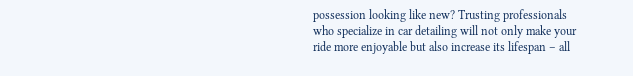possession looking like new? Trusting professionals who specialize in car detailing will not only make your ride more enjoyable but also increase its lifespan – all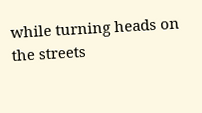while turning heads on the streets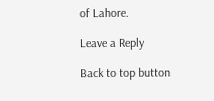of Lahore.

Leave a Reply

Back to top button